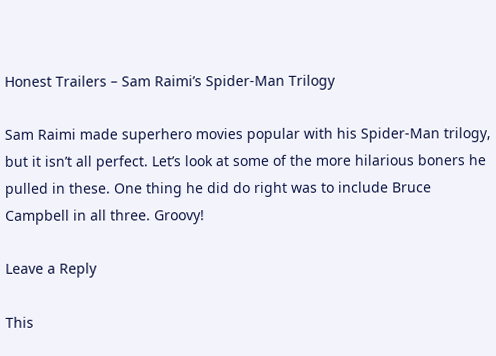Honest Trailers – Sam Raimi’s Spider-Man Trilogy

Sam Raimi made superhero movies popular with his Spider-Man trilogy, but it isn’t all perfect. Let’s look at some of the more hilarious boners he pulled in these. One thing he did do right was to include Bruce Campbell in all three. Groovy!

Leave a Reply

This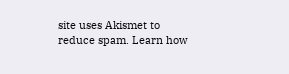site uses Akismet to reduce spam. Learn how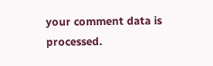your comment data is processed.